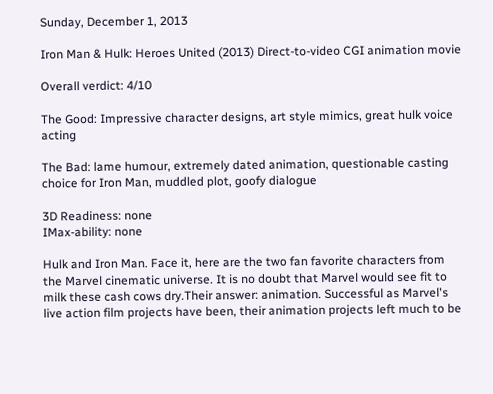Sunday, December 1, 2013

Iron Man & Hulk: Heroes United (2013) Direct-to-video CGI animation movie

Overall verdict: 4/10

The Good: Impressive character designs, art style mimics, great hulk voice acting

The Bad: lame humour, extremely dated animation, questionable casting choice for Iron Man, muddled plot, goofy dialogue

3D Readiness: none
IMax-ability: none

Hulk and Iron Man. Face it, here are the two fan favorite characters from the Marvel cinematic universe. It is no doubt that Marvel would see fit to milk these cash cows dry.Their answer: animation. Successful as Marvel's live action film projects have been, their animation projects left much to be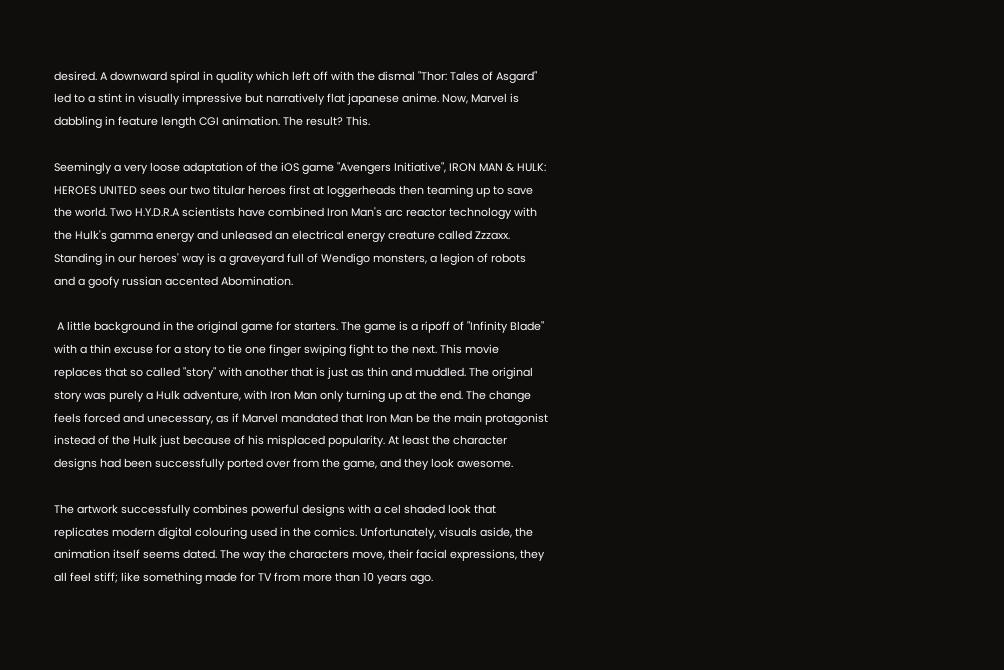desired. A downward spiral in quality which left off with the dismal "Thor: Tales of Asgard" led to a stint in visually impressive but narratively flat japanese anime. Now, Marvel is dabbling in feature length CGI animation. The result? This.

Seemingly a very loose adaptation of the iOS game "Avengers Initiative", IRON MAN & HULK: HEROES UNITED sees our two titular heroes first at loggerheads then teaming up to save the world. Two H.Y.D.R.A scientists have combined Iron Man's arc reactor technology with the Hulk's gamma energy and unleased an electrical energy creature called Zzzaxx. Standing in our heroes' way is a graveyard full of Wendigo monsters, a legion of robots and a goofy russian accented Abomination.

 A little background in the original game for starters. The game is a ripoff of "Infinity Blade" with a thin excuse for a story to tie one finger swiping fight to the next. This movie replaces that so called "story" with another that is just as thin and muddled. The original story was purely a Hulk adventure, with Iron Man only turning up at the end. The change feels forced and unecessary, as if Marvel mandated that Iron Man be the main protagonist instead of the Hulk just because of his misplaced popularity. At least the character designs had been successfully ported over from the game, and they look awesome.

The artwork successfully combines powerful designs with a cel shaded look that replicates modern digital colouring used in the comics. Unfortunately, visuals aside, the animation itself seems dated. The way the characters move, their facial expressions, they all feel stiff; like something made for TV from more than 10 years ago.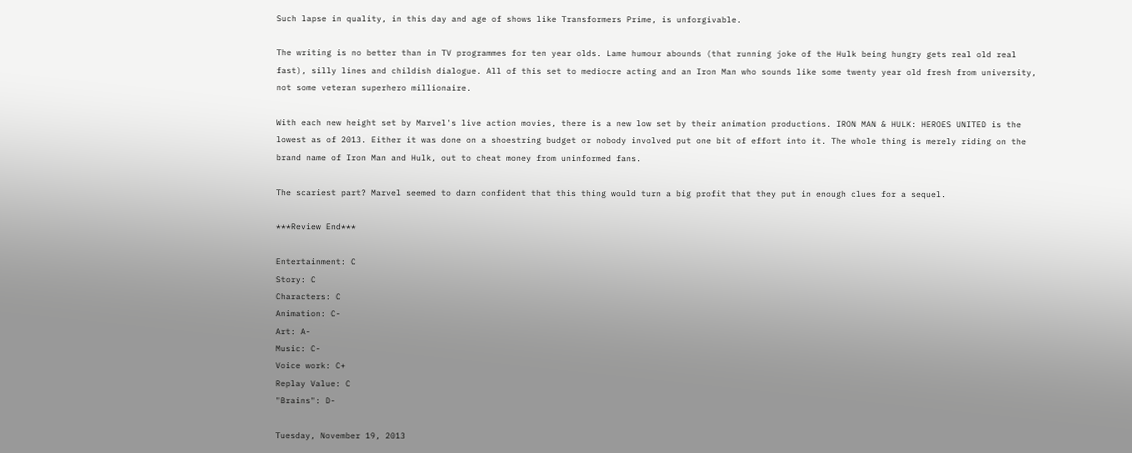Such lapse in quality, in this day and age of shows like Transformers Prime, is unforgivable.

The writing is no better than in TV programmes for ten year olds. Lame humour abounds (that running joke of the Hulk being hungry gets real old real fast), silly lines and childish dialogue. All of this set to mediocre acting and an Iron Man who sounds like some twenty year old fresh from university, not some veteran superhero millionaire.

With each new height set by Marvel's live action movies, there is a new low set by their animation productions. IRON MAN & HULK: HEROES UNITED is the lowest as of 2013. Either it was done on a shoestring budget or nobody involved put one bit of effort into it. The whole thing is merely riding on the brand name of Iron Man and Hulk, out to cheat money from uninformed fans.

The scariest part? Marvel seemed to darn confident that this thing would turn a big profit that they put in enough clues for a sequel.

***Review End***

Entertainment: C
Story: C
Characters: C
Animation: C-
Art: A-
Music: C-
Voice work: C+
Replay Value: C
"Brains": D-

Tuesday, November 19, 2013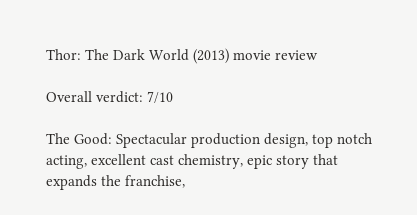Thor: The Dark World (2013) movie review

Overall verdict: 7/10

The Good: Spectacular production design, top notch acting, excellent cast chemistry, epic story that expands the franchise,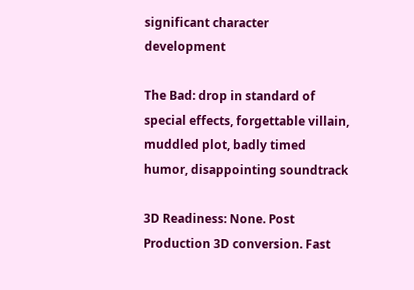significant character development

The Bad: drop in standard of special effects, forgettable villain, muddled plot, badly timed humor, disappointing soundtrack

3D Readiness: None. Post Production 3D conversion. Fast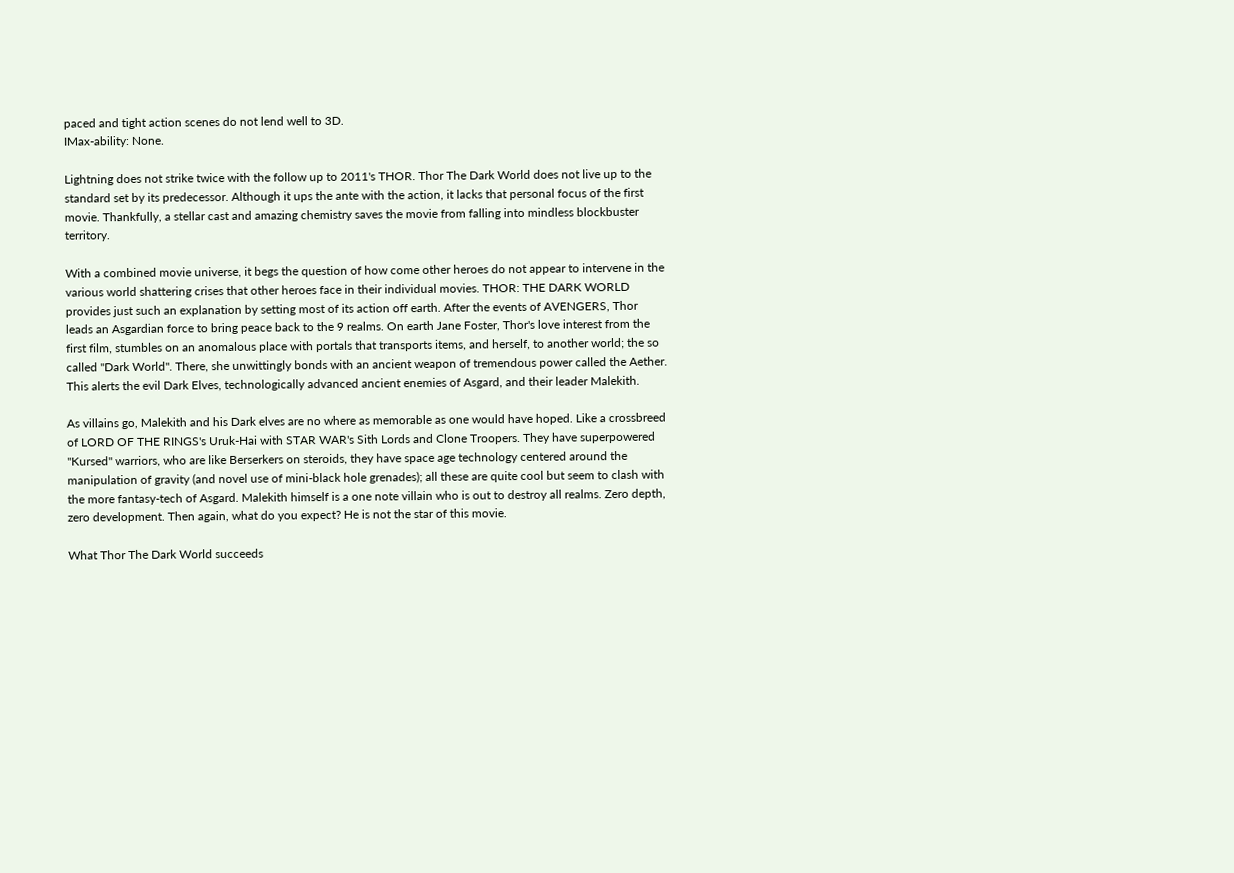paced and tight action scenes do not lend well to 3D.
IMax-ability: None.

Lightning does not strike twice with the follow up to 2011's THOR. Thor The Dark World does not live up to the standard set by its predecessor. Although it ups the ante with the action, it lacks that personal focus of the first movie. Thankfully, a stellar cast and amazing chemistry saves the movie from falling into mindless blockbuster territory.

With a combined movie universe, it begs the question of how come other heroes do not appear to intervene in the various world shattering crises that other heroes face in their individual movies. THOR: THE DARK WORLD provides just such an explanation by setting most of its action off earth. After the events of AVENGERS, Thor leads an Asgardian force to bring peace back to the 9 realms. On earth Jane Foster, Thor's love interest from the first film, stumbles on an anomalous place with portals that transports items, and herself, to another world; the so called "Dark World". There, she unwittingly bonds with an ancient weapon of tremendous power called the Aether. This alerts the evil Dark Elves, technologically advanced ancient enemies of Asgard, and their leader Malekith.

As villains go, Malekith and his Dark elves are no where as memorable as one would have hoped. Like a crossbreed of LORD OF THE RINGS's Uruk-Hai with STAR WAR's Sith Lords and Clone Troopers. They have superpowered "Kursed" warriors, who are like Berserkers on steroids, they have space age technology centered around the manipulation of gravity (and novel use of mini-black hole grenades); all these are quite cool but seem to clash with the more fantasy-tech of Asgard. Malekith himself is a one note villain who is out to destroy all realms. Zero depth, zero development. Then again, what do you expect? He is not the star of this movie.

What Thor The Dark World succeeds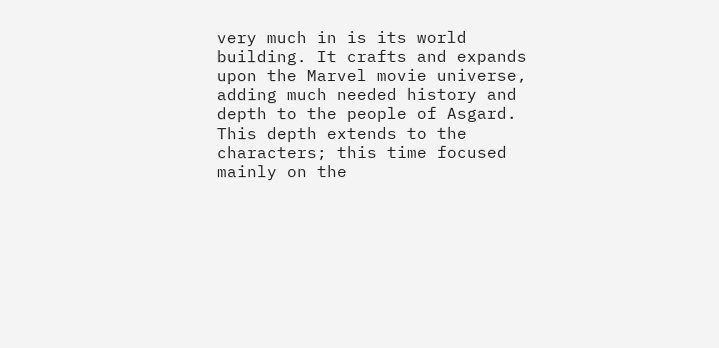very much in is its world building. It crafts and expands upon the Marvel movie universe, adding much needed history and depth to the people of Asgard. This depth extends to the characters; this time focused mainly on the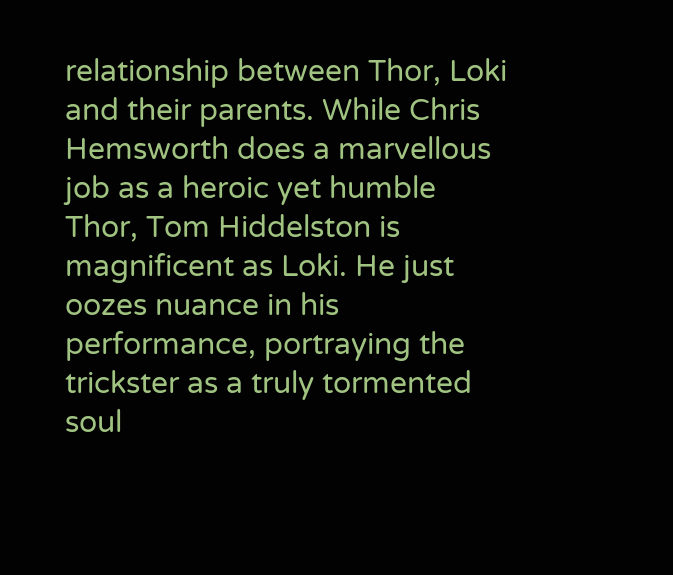relationship between Thor, Loki and their parents. While Chris Hemsworth does a marvellous job as a heroic yet humble Thor, Tom Hiddelston is magnificent as Loki. He just oozes nuance in his performance, portraying the trickster as a truly tormented soul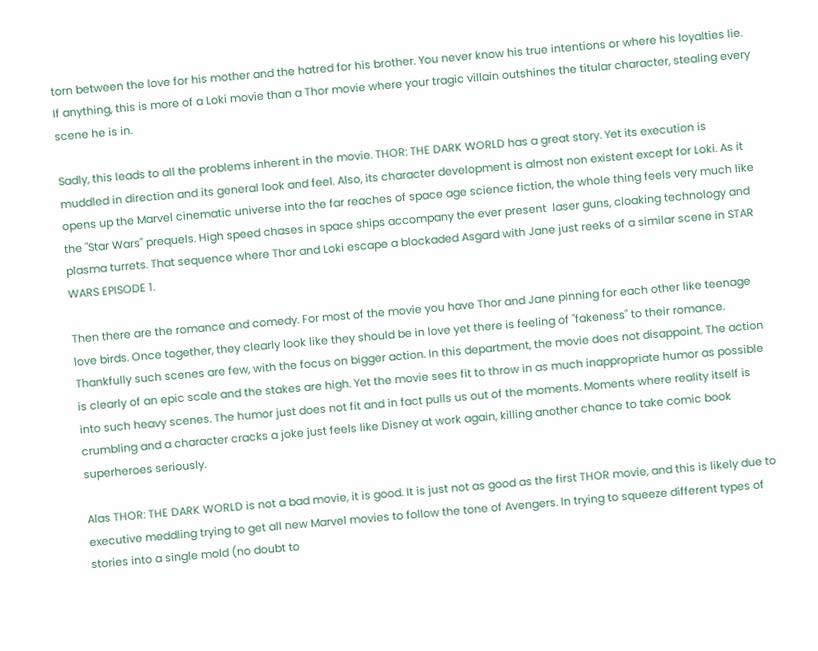torn between the love for his mother and the hatred for his brother. You never know his true intentions or where his loyalties lie. If anything, this is more of a Loki movie than a Thor movie where your tragic villain outshines the titular character, stealing every scene he is in.

Sadly, this leads to all the problems inherent in the movie. THOR: THE DARK WORLD has a great story. Yet its execution is muddled in direction and its general look and feel. Also, its character development is almost non existent except for Loki. As it opens up the Marvel cinematic universe into the far reaches of space age science fiction, the whole thing feels very much like the "Star Wars" prequels. High speed chases in space ships accompany the ever present  laser guns, cloaking technology and plasma turrets. That sequence where Thor and Loki escape a blockaded Asgard with Jane just reeks of a similar scene in STAR WARS EPISODE 1.

Then there are the romance and comedy. For most of the movie you have Thor and Jane pinning for each other like teenage love birds. Once together, they clearly look like they should be in love yet there is feeling of "fakeness" to their romance. Thankfully such scenes are few, with the focus on bigger action. In this department, the movie does not disappoint. The action is clearly of an epic scale and the stakes are high. Yet the movie sees fit to throw in as much inappropriate humor as possible into such heavy scenes. The humor just does not fit and in fact pulls us out of the moments. Moments where reality itself is crumbling and a character cracks a joke just feels like Disney at work again, killing another chance to take comic book superheroes seriously.

Alas THOR: THE DARK WORLD is not a bad movie, it is good. It is just not as good as the first THOR movie, and this is likely due to executive meddling trying to get all new Marvel movies to follow the tone of Avengers. In trying to squeeze different types of stories into a single mold (no doubt to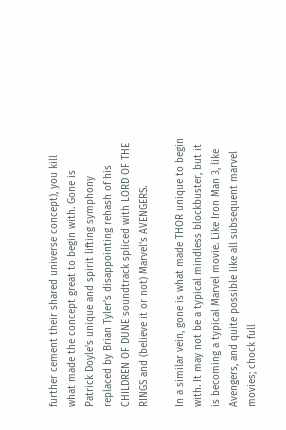further cement their shared universe concept), you kill what made the concept great to begin with. Gone is Patrick Doyle's unique and spirit lifting symphony replaced by Brian Tyler's disappointing rehash of his CHILDREN OF DUNE soundtrack spliced with LORD OF THE RINGS and (believe it or not) Marvel's AVENGERS.

In a similar vein, gone is what made THOR unique to begin with. It may not be a typical mindless blockbuster, but it is becoming a typical Marvel movie. Like Iron Man 3, like Avengers, and quite possible like all subsequent marvel movies; chock full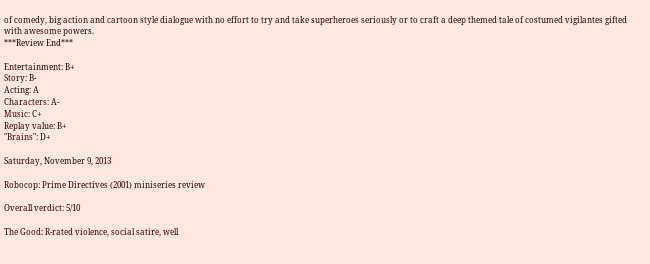of comedy, big action and cartoon style dialogue with no effort to try and take superheroes seriously or to craft a deep themed tale of costumed vigilantes gifted with awesome powers.
***Review End***

Entertainment: B+
Story: B-
Acting: A
Characters: A-
Music: C+
Replay value: B+
"Brains": D+

Saturday, November 9, 2013

Robocop: Prime Directives (2001) miniseries review

Overall verdict: 5/10

The Good: R-rated violence, social satire, well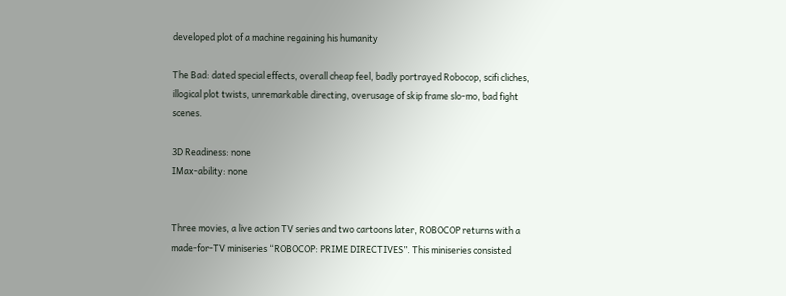developed plot of a machine regaining his humanity

The Bad: dated special effects, overall cheap feel, badly portrayed Robocop, scifi cliches, illogical plot twists, unremarkable directing, overusage of skip frame slo-mo, bad fight scenes.

3D Readiness: none
IMax-ability: none


Three movies, a live action TV series and two cartoons later, ROBOCOP returns with a made-for-TV miniseries “ROBOCOP: PRIME DIRECTIVES”. This miniseries consisted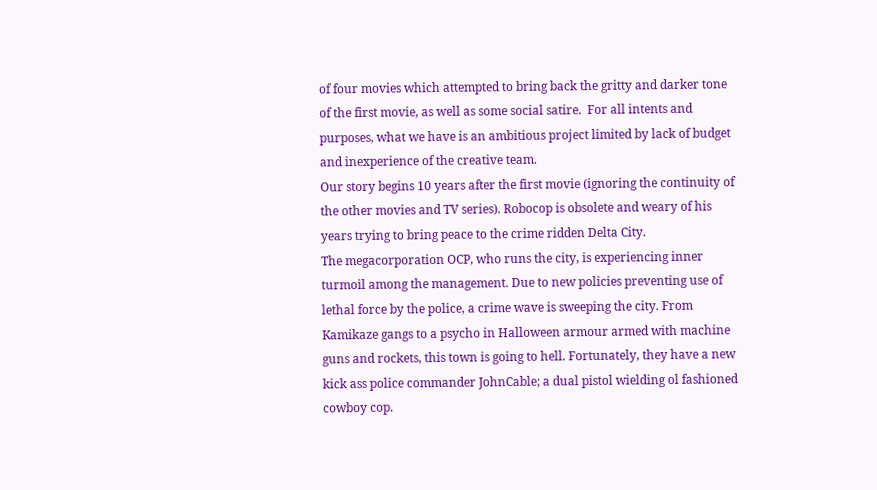of four movies which attempted to bring back the gritty and darker tone of the first movie, as well as some social satire.  For all intents and purposes, what we have is an ambitious project limited by lack of budget and inexperience of the creative team.
Our story begins 10 years after the first movie (ignoring the continuity of the other movies and TV series). Robocop is obsolete and weary of his years trying to bring peace to the crime ridden Delta City.
The megacorporation OCP, who runs the city, is experiencing inner turmoil among the management. Due to new policies preventing use of lethal force by the police, a crime wave is sweeping the city. From Kamikaze gangs to a psycho in Halloween armour armed with machine guns and rockets, this town is going to hell. Fortunately, they have a new kick ass police commander JohnCable; a dual pistol wielding ol fashioned cowboy cop.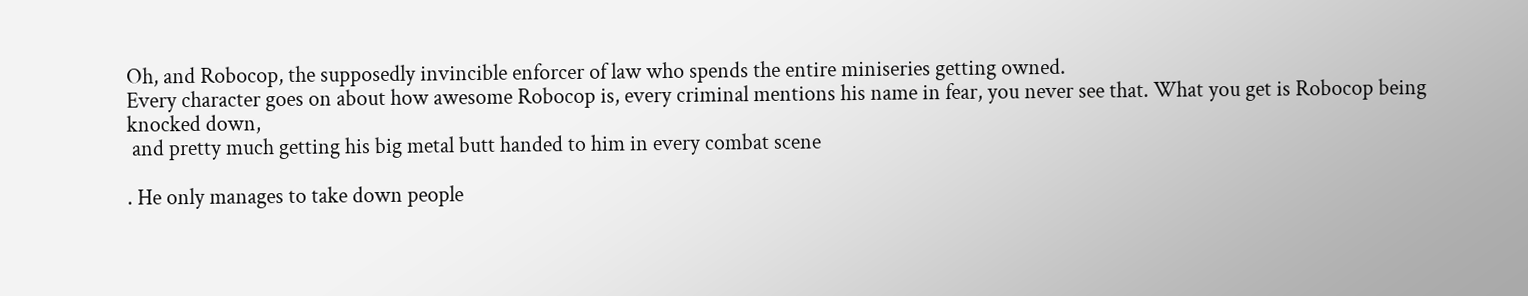Oh, and Robocop, the supposedly invincible enforcer of law who spends the entire miniseries getting owned.
Every character goes on about how awesome Robocop is, every criminal mentions his name in fear, you never see that. What you get is Robocop being
knocked down,
 and pretty much getting his big metal butt handed to him in every combat scene

. He only manages to take down people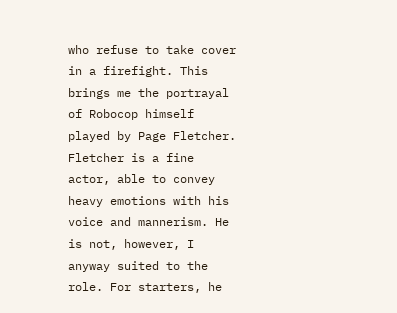who refuse to take cover in a firefight. This brings me the portrayal of Robocop himself played by Page Fletcher. Fletcher is a fine actor, able to convey heavy emotions with his voice and mannerism. He is not, however, I anyway suited to the role. For starters, he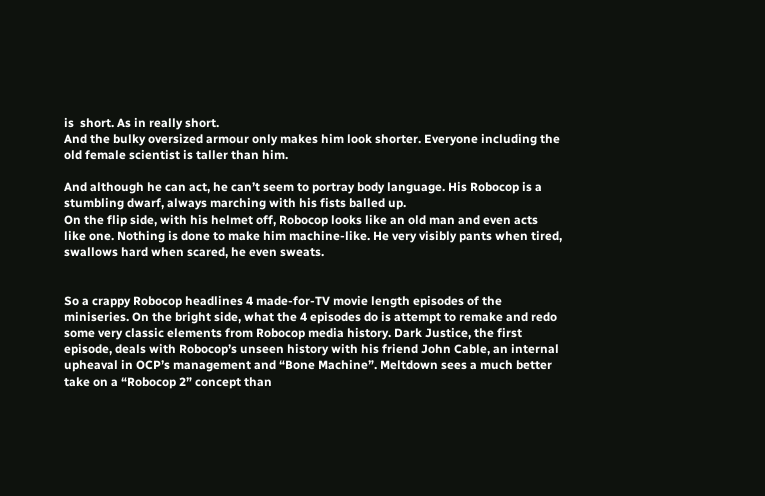is  short. As in really short.
And the bulky oversized armour only makes him look shorter. Everyone including the old female scientist is taller than him.

And although he can act, he can’t seem to portray body language. His Robocop is a stumbling dwarf, always marching with his fists balled up.
On the flip side, with his helmet off, Robocop looks like an old man and even acts like one. Nothing is done to make him machine-like. He very visibly pants when tired, swallows hard when scared, he even sweats.


So a crappy Robocop headlines 4 made-for-TV movie length episodes of the miniseries. On the bright side, what the 4 episodes do is attempt to remake and redo some very classic elements from Robocop media history. Dark Justice, the first episode, deals with Robocop’s unseen history with his friend John Cable, an internal upheaval in OCP’s management and “Bone Machine”. Meltdown sees a much better take on a “Robocop 2” concept than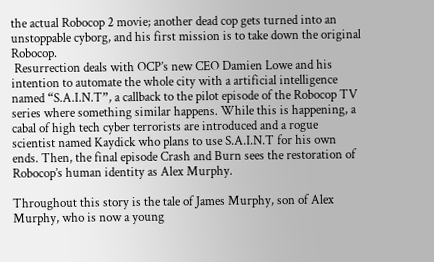the actual Robocop 2 movie; another dead cop gets turned into an unstoppable cyborg, and his first mission is to take down the original Robocop.
 Resurrection deals with OCP’s new CEO Damien Lowe and his intention to automate the whole city with a artificial intelligence named “S.A.I.N.T”, a callback to the pilot episode of the Robocop TV series where something similar happens. While this is happening, a cabal of high tech cyber terrorists are introduced and a rogue scientist named Kaydick who plans to use S.A.I.N.T for his own ends. Then, the final episode Crash and Burn sees the restoration of Robocop’s human identity as Alex Murphy.

Throughout this story is the tale of James Murphy, son of Alex Murphy, who is now a young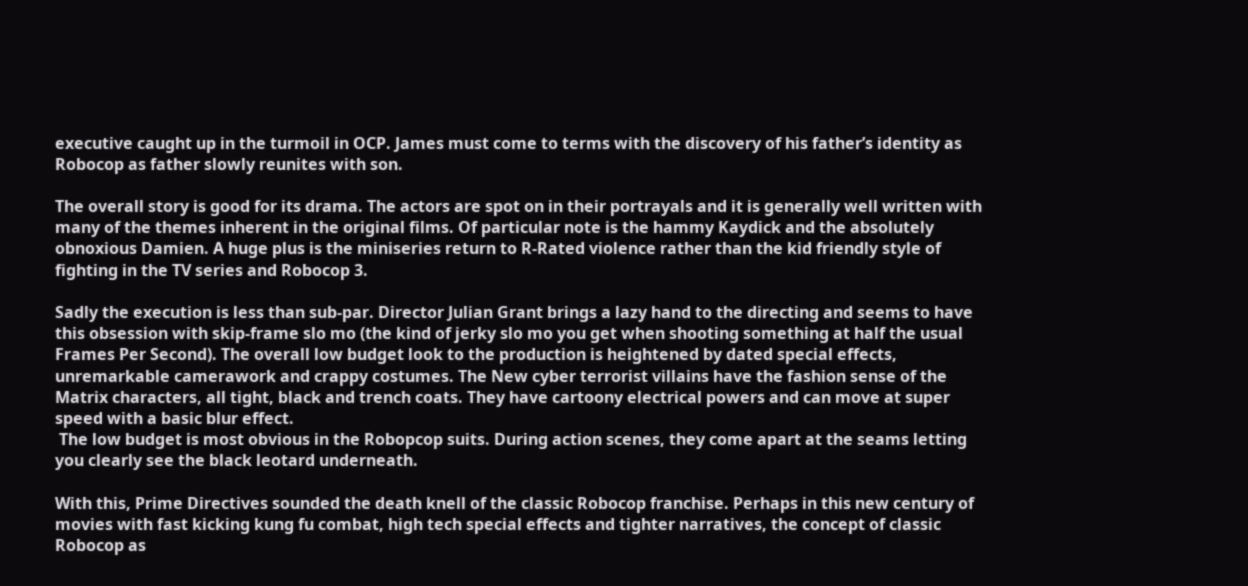executive caught up in the turmoil in OCP. James must come to terms with the discovery of his father’s identity as Robocop as father slowly reunites with son.

The overall story is good for its drama. The actors are spot on in their portrayals and it is generally well written with many of the themes inherent in the original films. Of particular note is the hammy Kaydick and the absolutely obnoxious Damien. A huge plus is the miniseries return to R-Rated violence rather than the kid friendly style of fighting in the TV series and Robocop 3.

Sadly the execution is less than sub-par. Director Julian Grant brings a lazy hand to the directing and seems to have this obsession with skip-frame slo mo (the kind of jerky slo mo you get when shooting something at half the usual Frames Per Second). The overall low budget look to the production is heightened by dated special effects, unremarkable camerawork and crappy costumes. The New cyber terrorist villains have the fashion sense of the Matrix characters, all tight, black and trench coats. They have cartoony electrical powers and can move at super speed with a basic blur effect.
 The low budget is most obvious in the Robopcop suits. During action scenes, they come apart at the seams letting you clearly see the black leotard underneath.

With this, Prime Directives sounded the death knell of the classic Robocop franchise. Perhaps in this new century of movies with fast kicking kung fu combat, high tech special effects and tighter narratives, the concept of classic Robocop as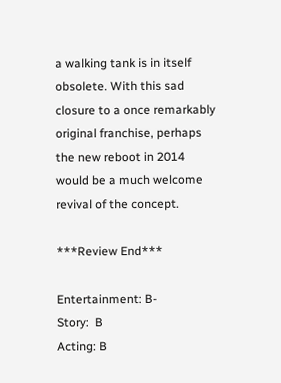a walking tank is in itself obsolete. With this sad closure to a once remarkably original franchise, perhaps the new reboot in 2014 would be a much welcome revival of the concept.

***Review End***

Entertainment: B-
Story:  B
Acting: B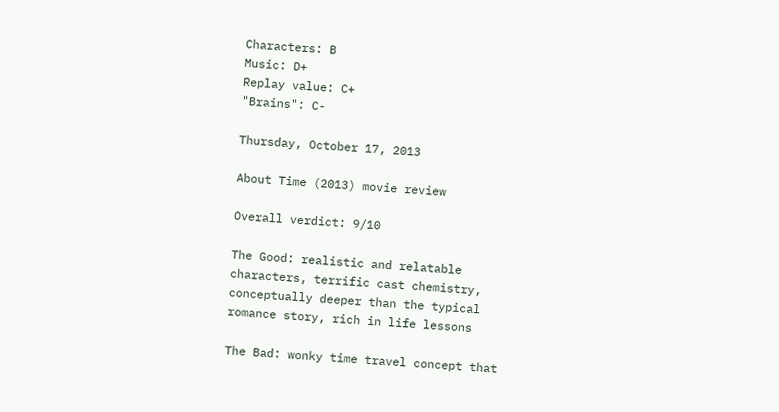Characters: B
Music: D+
Replay value: C+
"Brains": C-

Thursday, October 17, 2013

About Time (2013) movie review

Overall verdict: 9/10

The Good: realistic and relatable characters, terrific cast chemistry,  conceptually deeper than the typical romance story, rich in life lessons

The Bad: wonky time travel concept that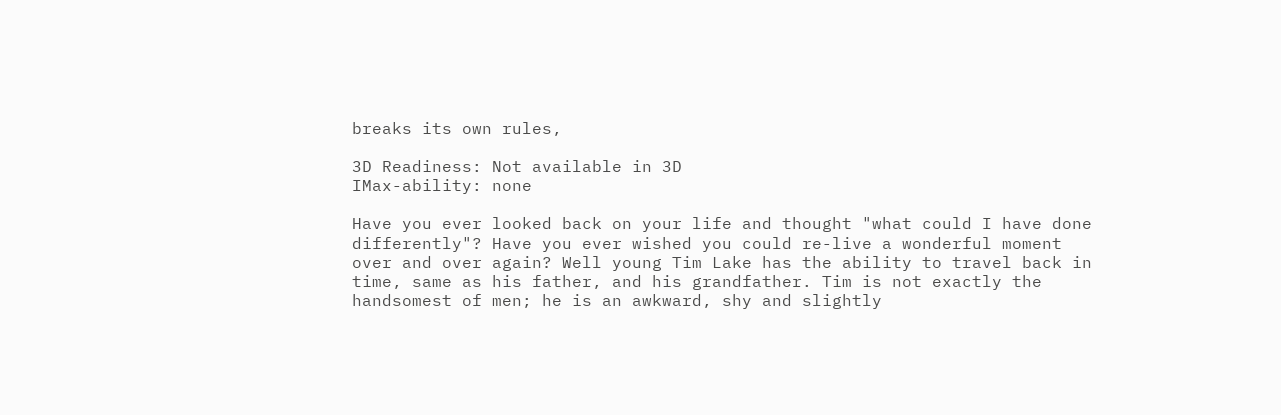breaks its own rules,

3D Readiness: Not available in 3D
IMax-ability: none

Have you ever looked back on your life and thought "what could I have done differently"? Have you ever wished you could re-live a wonderful moment over and over again? Well young Tim Lake has the ability to travel back in time, same as his father, and his grandfather. Tim is not exactly the handsomest of men; he is an awkward, shy and slightly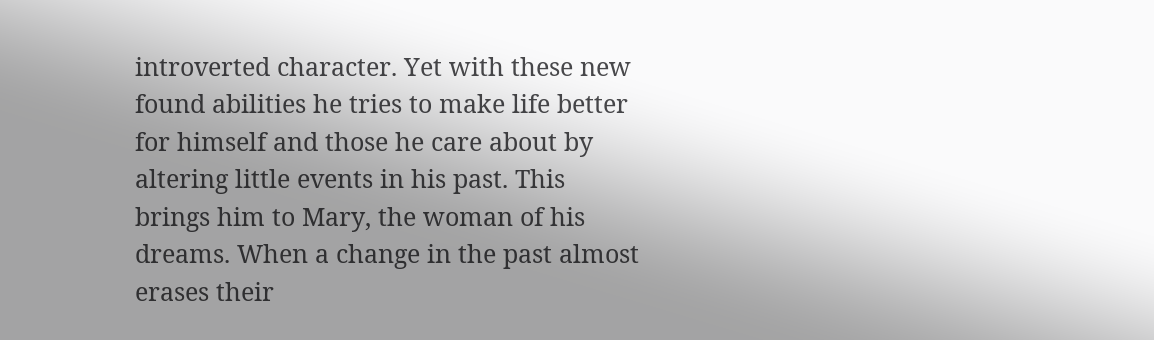introverted character. Yet with these new found abilities he tries to make life better for himself and those he care about by altering little events in his past. This brings him to Mary, the woman of his dreams. When a change in the past almost erases their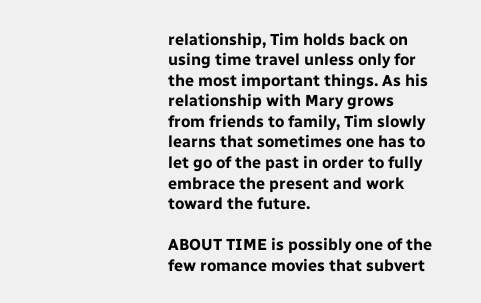relationship, Tim holds back on using time travel unless only for the most important things. As his relationship with Mary grows from friends to family, Tim slowly learns that sometimes one has to let go of the past in order to fully embrace the present and work toward the future.

ABOUT TIME is possibly one of the few romance movies that subvert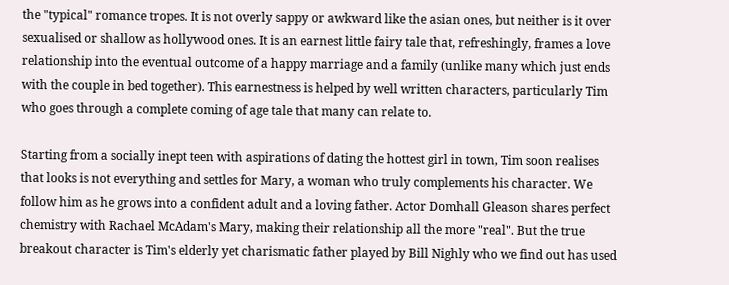the "typical" romance tropes. It is not overly sappy or awkward like the asian ones, but neither is it over sexualised or shallow as hollywood ones. It is an earnest little fairy tale that, refreshingly, frames a love relationship into the eventual outcome of a happy marriage and a family (unlike many which just ends with the couple in bed together). This earnestness is helped by well written characters, particularly Tim who goes through a complete coming of age tale that many can relate to.

Starting from a socially inept teen with aspirations of dating the hottest girl in town, Tim soon realises that looks is not everything and settles for Mary, a woman who truly complements his character. We follow him as he grows into a confident adult and a loving father. Actor Domhall Gleason shares perfect chemistry with Rachael McAdam's Mary, making their relationship all the more "real". But the true breakout character is Tim's elderly yet charismatic father played by Bill Nighly who we find out has used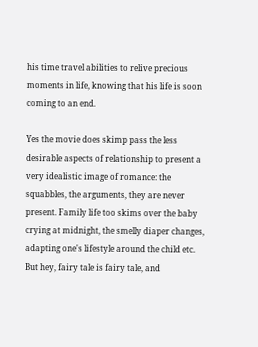his time travel abilities to relive precious moments in life, knowing that his life is soon coming to an end.

Yes the movie does skimp pass the less desirable aspects of relationship to present a very idealistic image of romance: the squabbles, the arguments, they are never present. Family life too skims over the baby crying at midnight, the smelly diaper changes, adapting one's lifestyle around the child etc. But hey, fairy tale is fairy tale, and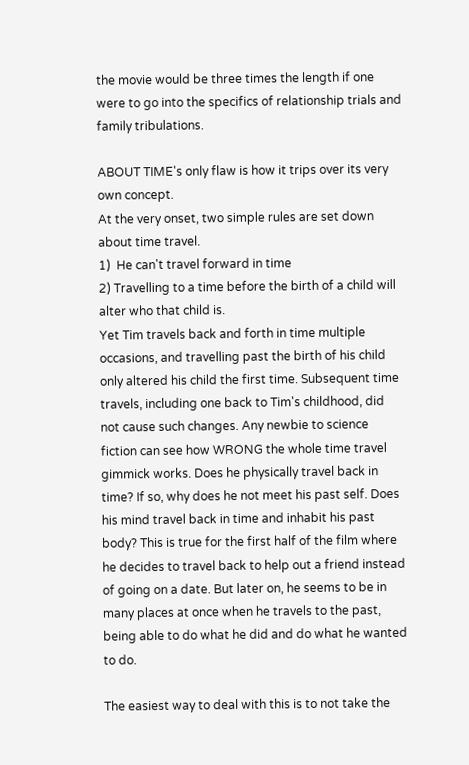the movie would be three times the length if one were to go into the specifics of relationship trials and family tribulations.

ABOUT TIME's only flaw is how it trips over its very own concept.
At the very onset, two simple rules are set down about time travel.
1)  He can't travel forward in time
2) Travelling to a time before the birth of a child will alter who that child is.
Yet Tim travels back and forth in time multiple occasions, and travelling past the birth of his child only altered his child the first time. Subsequent time travels, including one back to Tim's childhood, did not cause such changes. Any newbie to science fiction can see how WRONG the whole time travel gimmick works. Does he physically travel back in time? If so, why does he not meet his past self. Does his mind travel back in time and inhabit his past body? This is true for the first half of the film where he decides to travel back to help out a friend instead of going on a date. But later on, he seems to be in many places at once when he travels to the past, being able to do what he did and do what he wanted to do.

The easiest way to deal with this is to not take the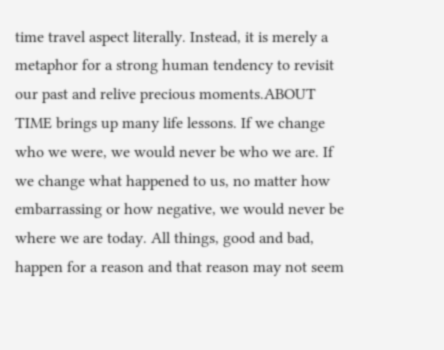time travel aspect literally. Instead, it is merely a metaphor for a strong human tendency to revisit our past and relive precious moments.ABOUT TIME brings up many life lessons. If we change who we were, we would never be who we are. If we change what happened to us, no matter how embarrassing or how negative, we would never be where we are today. All things, good and bad, happen for a reason and that reason may not seem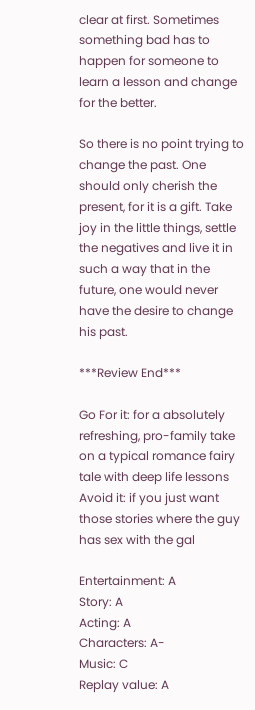clear at first. Sometimes something bad has to happen for someone to learn a lesson and change for the better.

So there is no point trying to change the past. One should only cherish the present, for it is a gift. Take joy in the little things, settle the negatives and live it in such a way that in the future, one would never have the desire to change his past.

***Review End***

Go For it: for a absolutely refreshing, pro-family take on a typical romance fairy tale with deep life lessons
Avoid it: if you just want those stories where the guy has sex with the gal

Entertainment: A
Story: A
Acting: A
Characters: A-
Music: C
Replay value: A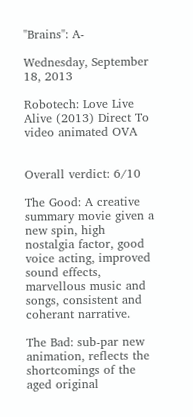"Brains": A-

Wednesday, September 18, 2013

Robotech: Love Live Alive (2013) Direct To video animated OVA


Overall verdict: 6/10

The Good: A creative summary movie given a new spin, high nostalgia factor, good voice acting, improved sound effects, marvellous music and songs, consistent and coherant narrative.

The Bad: sub-par new animation, reflects the shortcomings of the aged original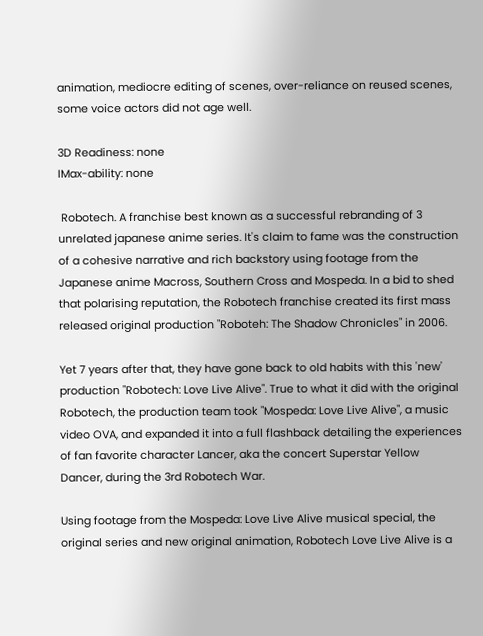animation, mediocre editing of scenes, over-reliance on reused scenes, some voice actors did not age well.

3D Readiness: none
IMax-ability: none

 Robotech. A franchise best known as a successful rebranding of 3 unrelated japanese anime series. It's claim to fame was the construction of a cohesive narrative and rich backstory using footage from the Japanese anime Macross, Southern Cross and Mospeda. In a bid to shed that polarising reputation, the Robotech franchise created its first mass released original production "Roboteh: The Shadow Chronicles" in 2006.

Yet 7 years after that, they have gone back to old habits with this 'new' production "Robotech: Love Live Alive". True to what it did with the original Robotech, the production team took "Mospeda: Love Live Alive", a music video OVA, and expanded it into a full flashback detailing the experiences of fan favorite character Lancer, aka the concert Superstar Yellow Dancer, during the 3rd Robotech War.

Using footage from the Mospeda: Love Live Alive musical special, the original series and new original animation, Robotech Love Live Alive is a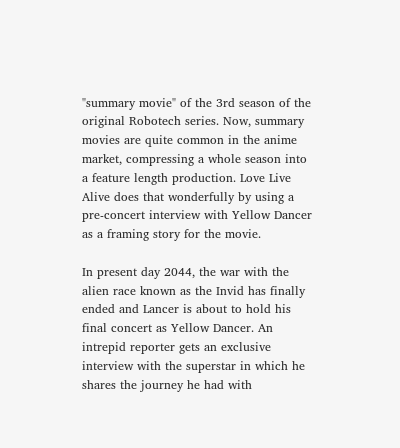"summary movie" of the 3rd season of the original Robotech series. Now, summary movies are quite common in the anime market, compressing a whole season into a feature length production. Love Live Alive does that wonderfully by using a pre-concert interview with Yellow Dancer as a framing story for the movie.

In present day 2044, the war with the alien race known as the Invid has finally ended and Lancer is about to hold his final concert as Yellow Dancer. An intrepid reporter gets an exclusive interview with the superstar in which he shares the journey he had with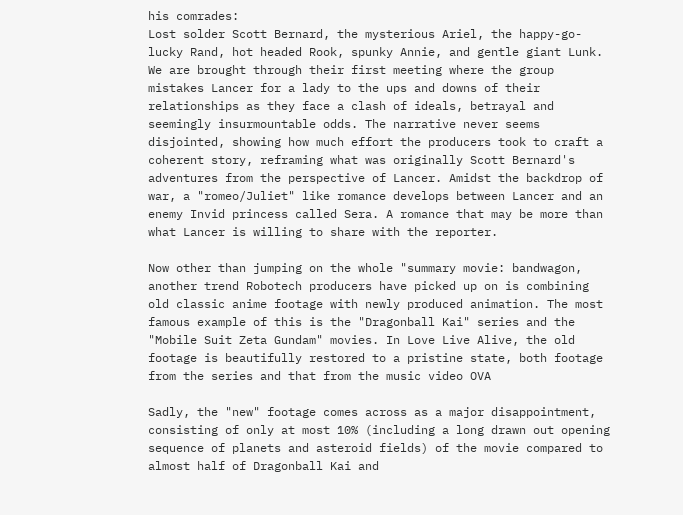his comrades:
Lost solder Scott Bernard, the mysterious Ariel, the happy-go-lucky Rand, hot headed Rook, spunky Annie, and gentle giant Lunk. We are brought through their first meeting where the group mistakes Lancer for a lady to the ups and downs of their relationships as they face a clash of ideals, betrayal and seemingly insurmountable odds. The narrative never seems disjointed, showing how much effort the producers took to craft a coherent story, reframing what was originally Scott Bernard's adventures from the perspective of Lancer. Amidst the backdrop of war, a "romeo/Juliet" like romance develops between Lancer and an enemy Invid princess called Sera. A romance that may be more than what Lancer is willing to share with the reporter.

Now other than jumping on the whole "summary movie: bandwagon, another trend Robotech producers have picked up on is combining old classic anime footage with newly produced animation. The most famous example of this is the "Dragonball Kai" series and the "Mobile Suit Zeta Gundam" movies. In Love Live Alive, the old footage is beautifully restored to a pristine state, both footage from the series and that from the music video OVA

Sadly, the "new" footage comes across as a major disappointment, consisting of only at most 10% (including a long drawn out opening sequence of planets and asteroid fields) of the movie compared to almost half of Dragonball Kai and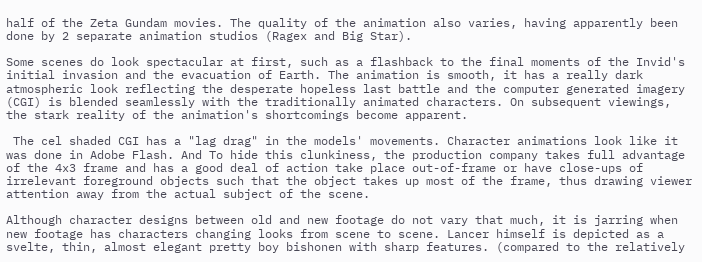half of the Zeta Gundam movies. The quality of the animation also varies, having apparently been done by 2 separate animation studios (Ragex and Big Star).

Some scenes do look spectacular at first, such as a flashback to the final moments of the Invid's initial invasion and the evacuation of Earth. The animation is smooth, it has a really dark atmospheric look reflecting the desperate hopeless last battle and the computer generated imagery (CGI) is blended seamlessly with the traditionally animated characters. On subsequent viewings, the stark reality of the animation's shortcomings become apparent.

 The cel shaded CGI has a "lag drag" in the models' movements. Character animations look like it was done in Adobe Flash. And To hide this clunkiness, the production company takes full advantage of the 4x3 frame and has a good deal of action take place out-of-frame or have close-ups of irrelevant foreground objects such that the object takes up most of the frame, thus drawing viewer attention away from the actual subject of the scene.

Although character designs between old and new footage do not vary that much, it is jarring when new footage has characters changing looks from scene to scene. Lancer himself is depicted as a svelte, thin, almost elegant pretty boy bishonen with sharp features. (compared to the relatively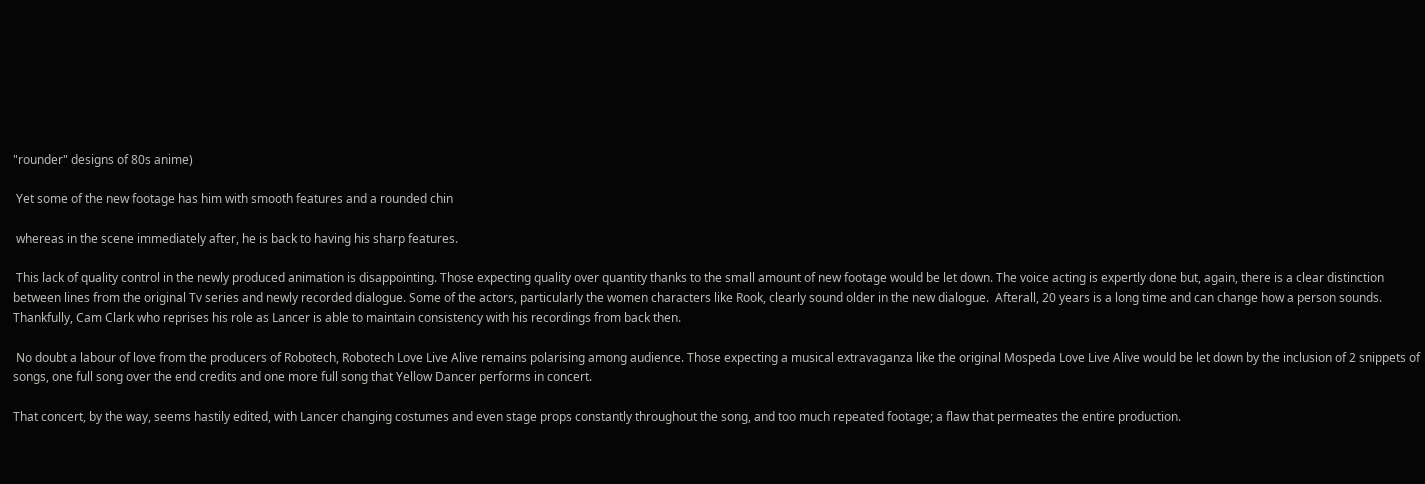"rounder" designs of 80s anime)

 Yet some of the new footage has him with smooth features and a rounded chin

 whereas in the scene immediately after, he is back to having his sharp features.

 This lack of quality control in the newly produced animation is disappointing. Those expecting quality over quantity thanks to the small amount of new footage would be let down. The voice acting is expertly done but, again, there is a clear distinction between lines from the original Tv series and newly recorded dialogue. Some of the actors, particularly the women characters like Rook, clearly sound older in the new dialogue.  Afterall, 20 years is a long time and can change how a person sounds. Thankfully, Cam Clark who reprises his role as Lancer is able to maintain consistency with his recordings from back then.

 No doubt a labour of love from the producers of Robotech, Robotech Love Live Alive remains polarising among audience. Those expecting a musical extravaganza like the original Mospeda Love Live Alive would be let down by the inclusion of 2 snippets of songs, one full song over the end credits and one more full song that Yellow Dancer performs in concert.

That concert, by the way, seems hastily edited, with Lancer changing costumes and even stage props constantly throughout the song, and too much repeated footage; a flaw that permeates the entire production.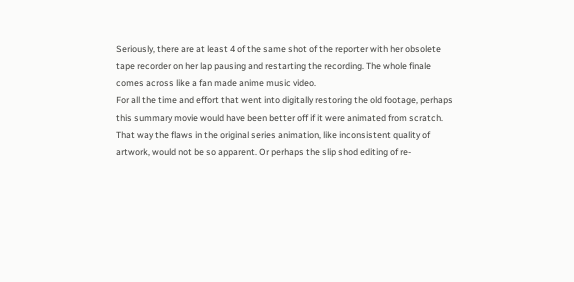Seriously, there are at least 4 of the same shot of the reporter with her obsolete tape recorder on her lap pausing and restarting the recording. The whole finale comes across like a fan made anime music video.
For all the time and effort that went into digitally restoring the old footage, perhaps this summary movie would have been better off if it were animated from scratch. That way the flaws in the original series animation, like inconsistent quality of artwork, would not be so apparent. Or perhaps the slip shod editing of re-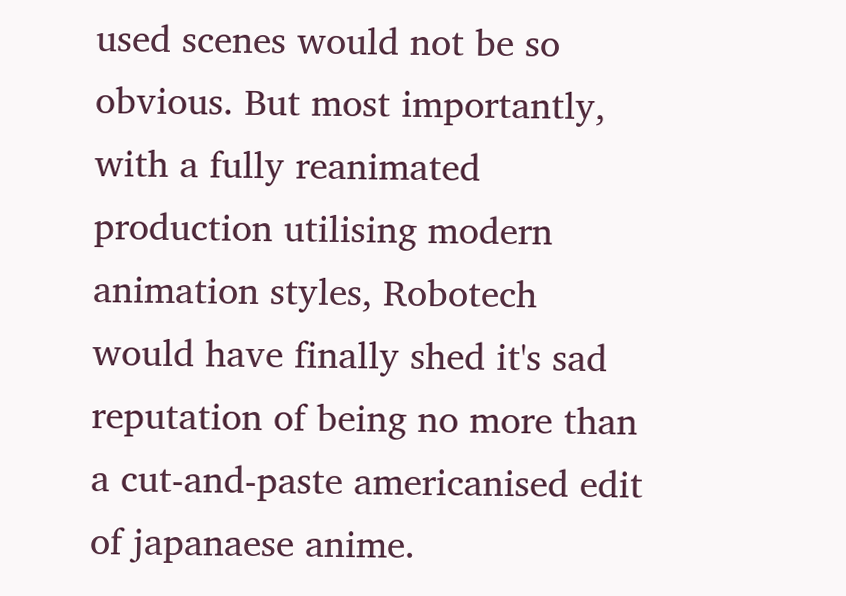used scenes would not be so obvious. But most importantly, with a fully reanimated production utilising modern animation styles, Robotech would have finally shed it's sad reputation of being no more than a cut-and-paste americanised edit of japanaese anime.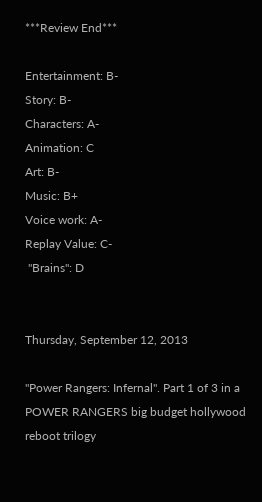***Review End***

Entertainment: B-
Story: B-
Characters: A-
Animation: C
Art: B-
Music: B+
Voice work: A-
Replay Value: C-
 "Brains": D


Thursday, September 12, 2013

"Power Rangers: Infernal". Part 1 of 3 in a POWER RANGERS big budget hollywood reboot trilogy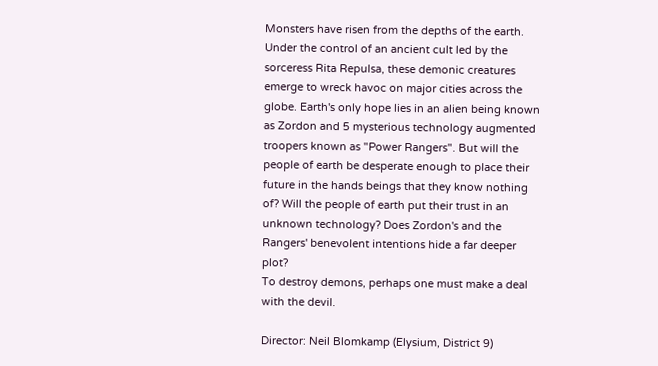Monsters have risen from the depths of the earth. Under the control of an ancient cult led by the sorceress Rita Repulsa, these demonic creatures emerge to wreck havoc on major cities across the globe. Earth's only hope lies in an alien being known as Zordon and 5 mysterious technology augmented troopers known as "Power Rangers". But will the people of earth be desperate enough to place their future in the hands beings that they know nothing of? Will the people of earth put their trust in an unknown technology? Does Zordon's and the Rangers' benevolent intentions hide a far deeper plot?
To destroy demons, perhaps one must make a deal with the devil.

Director: Neil Blomkamp (Elysium, District 9)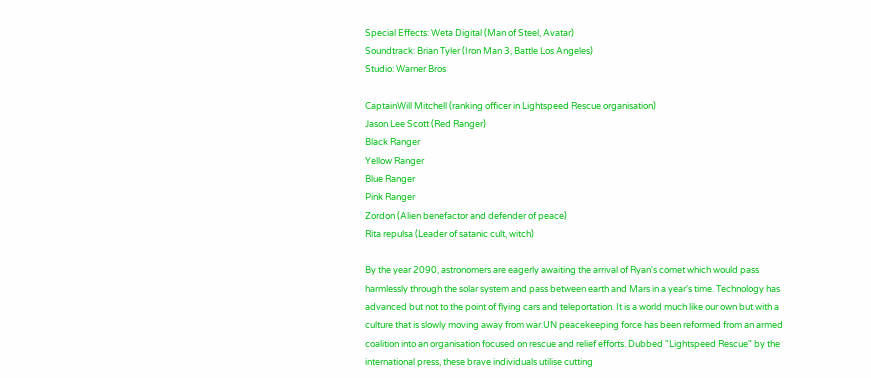Special Effects: Weta Digital (Man of Steel, Avatar)
Soundtrack: Brian Tyler (Iron Man 3, Battle Los Angeles)
Studio: Warner Bros

CaptainWill Mitchell (ranking officer in Lightspeed Rescue organisation)
Jason Lee Scott (Red Ranger)
Black Ranger
Yellow Ranger
Blue Ranger
Pink Ranger
Zordon (Alien benefactor and defender of peace)
Rita repulsa (Leader of satanic cult, witch)

By the year 2090, astronomers are eagerly awaiting the arrival of Ryan's comet which would pass harmlessly through the solar system and pass between earth and Mars in a year's time. Technology has advanced but not to the point of flying cars and teleportation. It is a world much like our own but with a culture that is slowly moving away from war.UN peacekeeping force has been reformed from an armed coalition into an organisation focused on rescue and relief efforts. Dubbed "Lightspeed Rescue" by the international press, these brave individuals utilise cutting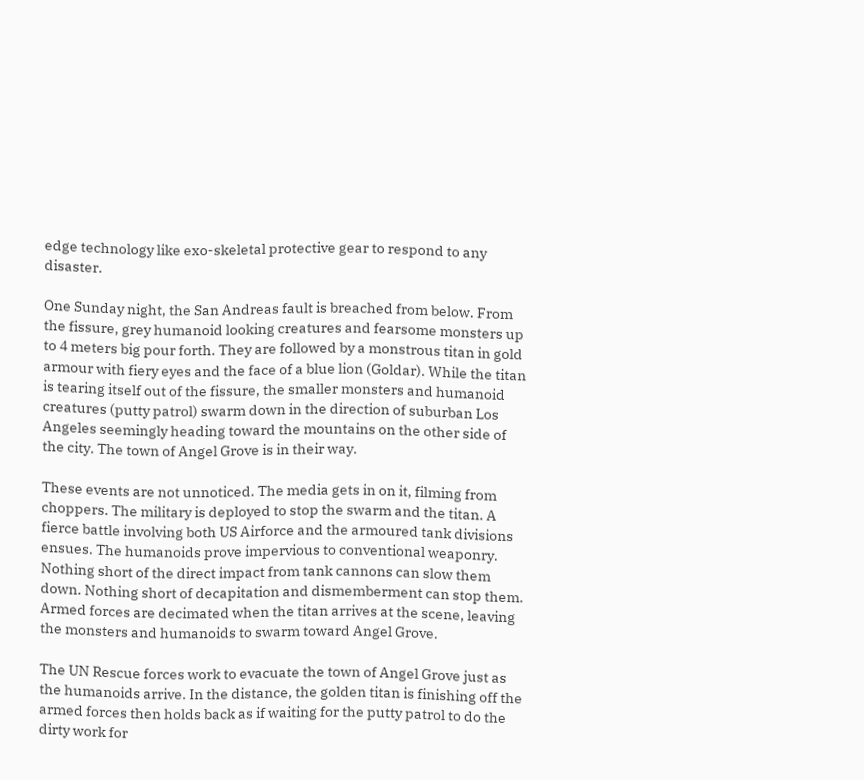edge technology like exo-skeletal protective gear to respond to any disaster.

One Sunday night, the San Andreas fault is breached from below. From the fissure, grey humanoid looking creatures and fearsome monsters up to 4 meters big pour forth. They are followed by a monstrous titan in gold armour with fiery eyes and the face of a blue lion (Goldar). While the titan is tearing itself out of the fissure, the smaller monsters and humanoid creatures (putty patrol) swarm down in the direction of suburban Los Angeles seemingly heading toward the mountains on the other side of the city. The town of Angel Grove is in their way.

These events are not unnoticed. The media gets in on it, filming from choppers. The military is deployed to stop the swarm and the titan. A fierce battle involving both US Airforce and the armoured tank divisions ensues. The humanoids prove impervious to conventional weaponry. Nothing short of the direct impact from tank cannons can slow them down. Nothing short of decapitation and dismemberment can stop them. Armed forces are decimated when the titan arrives at the scene, leaving the monsters and humanoids to swarm toward Angel Grove.

The UN Rescue forces work to evacuate the town of Angel Grove just as the humanoids arrive. In the distance, the golden titan is finishing off the armed forces then holds back as if waiting for the putty patrol to do the dirty work for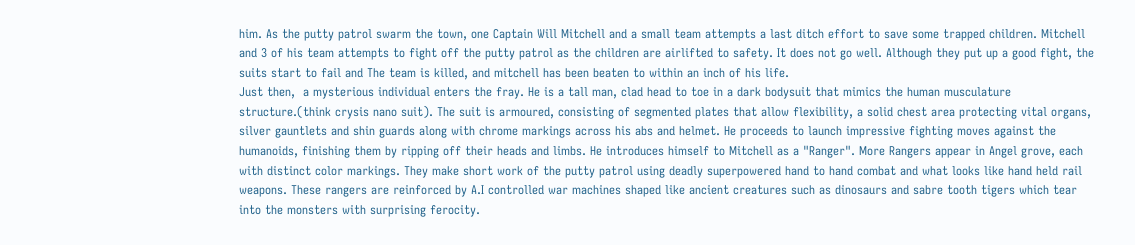him. As the putty patrol swarm the town, one Captain Will Mitchell and a small team attempts a last ditch effort to save some trapped children. Mitchell and 3 of his team attempts to fight off the putty patrol as the children are airlifted to safety. It does not go well. Although they put up a good fight, the suits start to fail and The team is killed, and mitchell has been beaten to within an inch of his life.
Just then,  a mysterious individual enters the fray. He is a tall man, clad head to toe in a dark bodysuit that mimics the human musculature structure.(think crysis nano suit). The suit is armoured, consisting of segmented plates that allow flexibility, a solid chest area protecting vital organs, silver gauntlets and shin guards along with chrome markings across his abs and helmet. He proceeds to launch impressive fighting moves against the humanoids, finishing them by ripping off their heads and limbs. He introduces himself to Mitchell as a "Ranger". More Rangers appear in Angel grove, each with distinct color markings. They make short work of the putty patrol using deadly superpowered hand to hand combat and what looks like hand held rail weapons. These rangers are reinforced by A.I controlled war machines shaped like ancient creatures such as dinosaurs and sabre tooth tigers which tear into the monsters with surprising ferocity.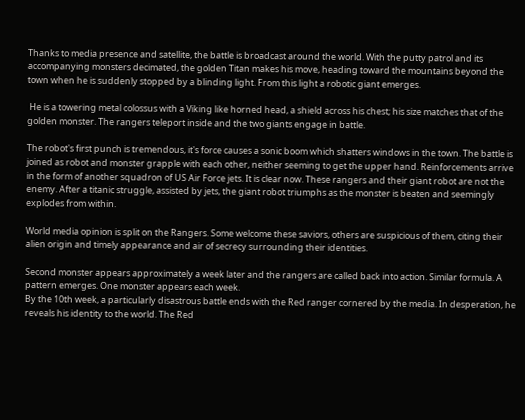Thanks to media presence and satellite, the battle is broadcast around the world. With the putty patrol and its accompanying monsters decimated, the golden Titan makes his move, heading toward the mountains beyond the town when he is suddenly stopped by a blinding light. From this light a robotic giant emerges.

 He is a towering metal colossus with a Viking like horned head, a shield across his chest; his size matches that of the golden monster. The rangers teleport inside and the two giants engage in battle.

The robot's first punch is tremendous, it's force causes a sonic boom which shatters windows in the town. The battle is joined as robot and monster grapple with each other, neither seeming to get the upper hand. Reinforcements arrive in the form of another squadron of US Air Force jets. It is clear now. These rangers and their giant robot are not the enemy. After a titanic struggle, assisted by jets, the giant robot triumphs as the monster is beaten and seemingly explodes from within.

World media opinion is split on the Rangers. Some welcome these saviors, others are suspicious of them, citing their alien origin and timely appearance and air of secrecy surrounding their identities.

Second monster appears approximately a week later and the rangers are called back into action. Similar formula. A pattern emerges. One monster appears each week.
By the 10th week, a particularly disastrous battle ends with the Red ranger cornered by the media. In desperation, he reveals his identity to the world. The Red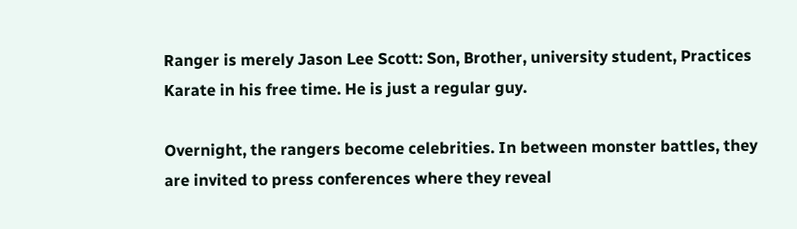Ranger is merely Jason Lee Scott: Son, Brother, university student, Practices Karate in his free time. He is just a regular guy.

Overnight, the rangers become celebrities. In between monster battles, they are invited to press conferences where they reveal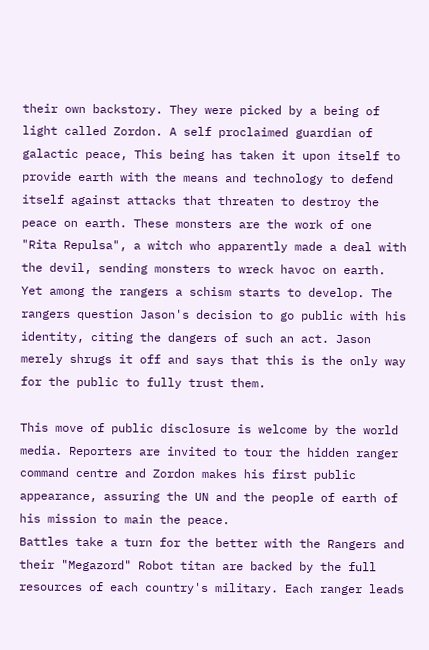their own backstory. They were picked by a being of light called Zordon. A self proclaimed guardian of galactic peace, This being has taken it upon itself to provide earth with the means and technology to defend itself against attacks that threaten to destroy the peace on earth. These monsters are the work of one "Rita Repulsa", a witch who apparently made a deal with the devil, sending monsters to wreck havoc on earth. Yet among the rangers a schism starts to develop. The rangers question Jason's decision to go public with his identity, citing the dangers of such an act. Jason merely shrugs it off and says that this is the only way for the public to fully trust them.

This move of public disclosure is welcome by the world media. Reporters are invited to tour the hidden ranger command centre and Zordon makes his first public appearance, assuring the UN and the people of earth of his mission to main the peace.
Battles take a turn for the better with the Rangers and their "Megazord" Robot titan are backed by the full resources of each country's military. Each ranger leads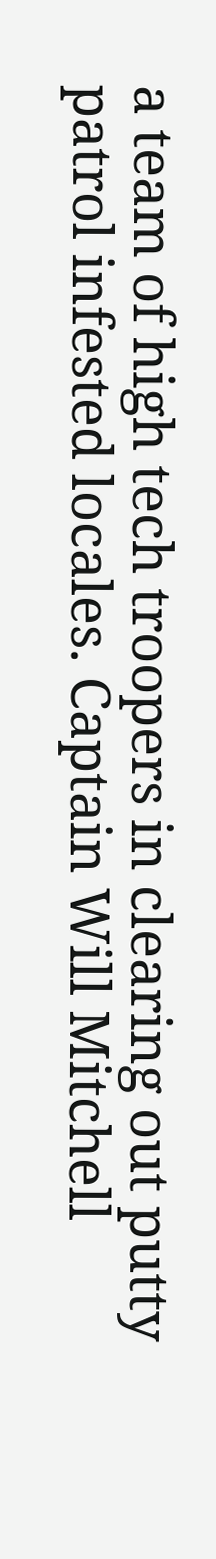a team of high tech troopers in clearing out putty patrol infested locales. Captain Will Mitchell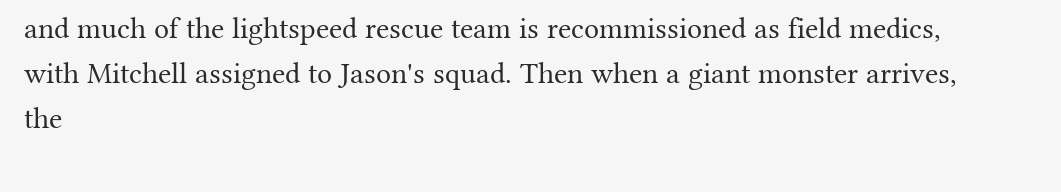and much of the lightspeed rescue team is recommissioned as field medics, with Mitchell assigned to Jason's squad. Then when a giant monster arrives, the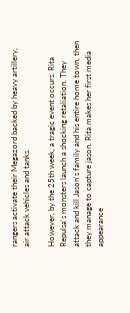rangers activate their Megazord backed by heavy artillery, air attack vehicles and tanks.

However, by the 25th week, a tragic event occurs. Rita Repulsa's monsters launch a shocking retaliation. They attack and kill Jason's family and his entire home town, then they manage to capture jason. Rita makes her first media appearance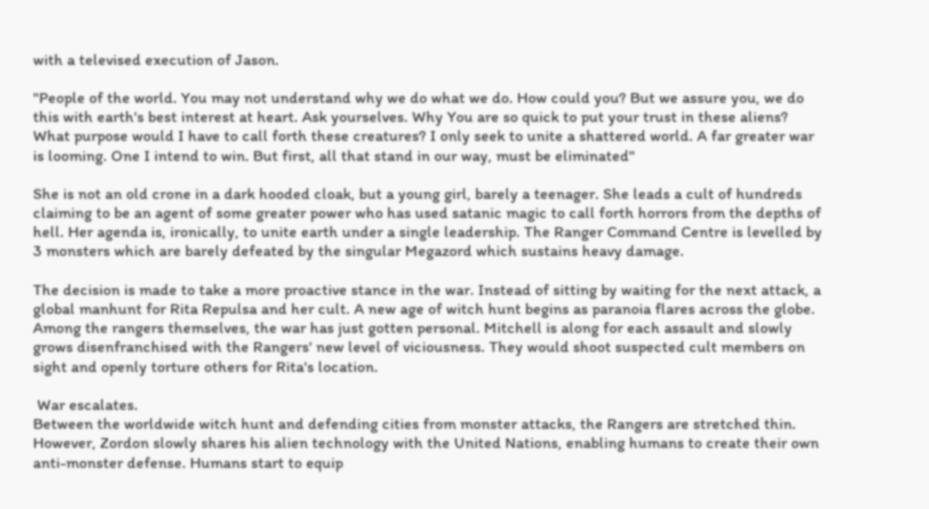with a televised execution of Jason.

"People of the world. You may not understand why we do what we do. How could you? But we assure you, we do this with earth's best interest at heart. Ask yourselves. Why You are so quick to put your trust in these aliens? What purpose would I have to call forth these creatures? I only seek to unite a shattered world. A far greater war is looming. One I intend to win. But first, all that stand in our way, must be eliminated"

She is not an old crone in a dark hooded cloak, but a young girl, barely a teenager. She leads a cult of hundreds claiming to be an agent of some greater power who has used satanic magic to call forth horrors from the depths of hell. Her agenda is, ironically, to unite earth under a single leadership. The Ranger Command Centre is levelled by 3 monsters which are barely defeated by the singular Megazord which sustains heavy damage.

The decision is made to take a more proactive stance in the war. Instead of sitting by waiting for the next attack, a global manhunt for Rita Repulsa and her cult. A new age of witch hunt begins as paranoia flares across the globe. Among the rangers themselves, the war has just gotten personal. Mitchell is along for each assault and slowly grows disenfranchised with the Rangers' new level of viciousness. They would shoot suspected cult members on sight and openly torture others for Rita's location.

 War escalates.
Between the worldwide witch hunt and defending cities from monster attacks, the Rangers are stretched thin. However, Zordon slowly shares his alien technology with the United Nations, enabling humans to create their own anti-monster defense. Humans start to equip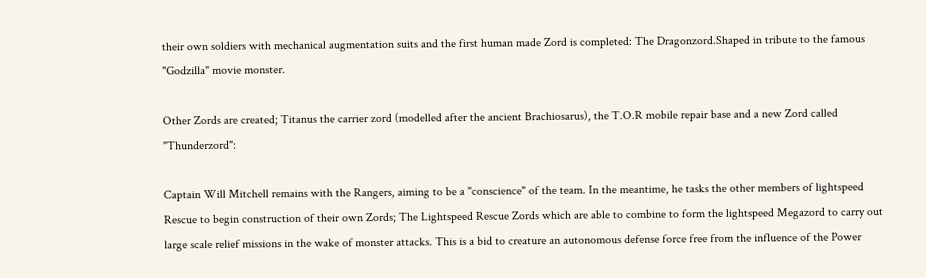their own soldiers with mechanical augmentation suits and the first human made Zord is completed: The Dragonzord.Shaped in tribute to the famous "Godzilla" movie monster.

Other Zords are created; Titanus the carrier zord (modelled after the ancient Brachiosarus), the T.O.R mobile repair base and a new Zord called "Thunderzord":

Captain Will Mitchell remains with the Rangers, aiming to be a "conscience" of the team. In the meantime, he tasks the other members of lightspeed Rescue to begin construction of their own Zords; The Lightspeed Rescue Zords which are able to combine to form the lightspeed Megazord to carry out large scale relief missions in the wake of monster attacks. This is a bid to creature an autonomous defense force free from the influence of the Power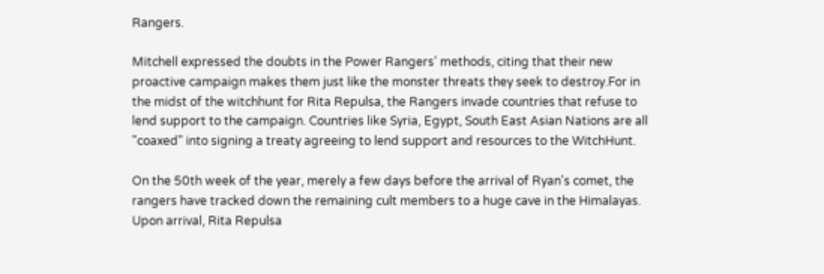Rangers.

Mitchell expressed the doubts in the Power Rangers' methods, citing that their new proactive campaign makes them just like the monster threats they seek to destroy.For in the midst of the witchhunt for Rita Repulsa, the Rangers invade countries that refuse to lend support to the campaign. Countries like Syria, Egypt, South East Asian Nations are all "coaxed" into signing a treaty agreeing to lend support and resources to the WitchHunt.

On the 50th week of the year, merely a few days before the arrival of Ryan's comet, the rangers have tracked down the remaining cult members to a huge cave in the Himalayas. Upon arrival, Rita Repulsa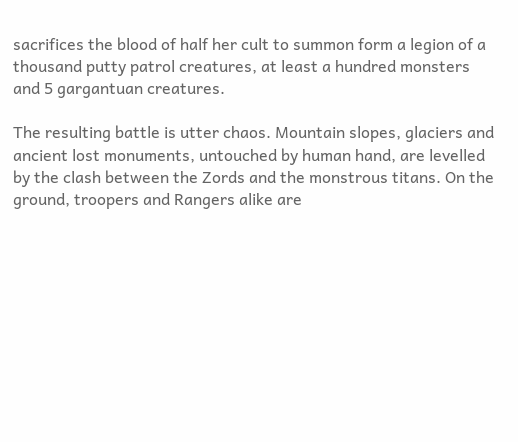sacrifices the blood of half her cult to summon form a legion of a thousand putty patrol creatures, at least a hundred monsters and 5 gargantuan creatures.

The resulting battle is utter chaos. Mountain slopes, glaciers and ancient lost monuments, untouched by human hand, are levelled by the clash between the Zords and the monstrous titans. On the ground, troopers and Rangers alike are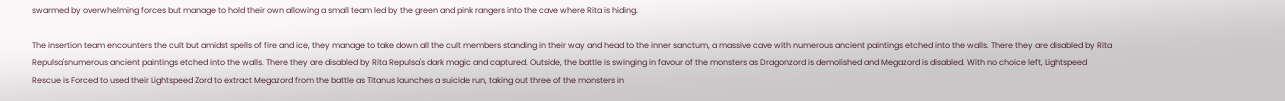swarmed by overwhelming forces but manage to hold their own allowing a small team led by the green and pink rangers into the cave where Rita is hiding.

The insertion team encounters the cult but amidst spells of fire and ice, they manage to take down all the cult members standing in their way and head to the inner sanctum, a massive cave with numerous ancient paintings etched into the walls. There they are disabled by Rita Repulsa'snumerous ancient paintings etched into the walls. There they are disabled by Rita Repulsa's dark magic and captured. Outside, the battle is swinging in favour of the monsters as Dragonzord is demolished and Megazord is disabled. With no choice left, Lightspeed Rescue is Forced to used their Lightspeed Zord to extract Megazord from the battle as Titanus launches a suicide run, taking out three of the monsters in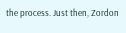the process. Just then, Zordon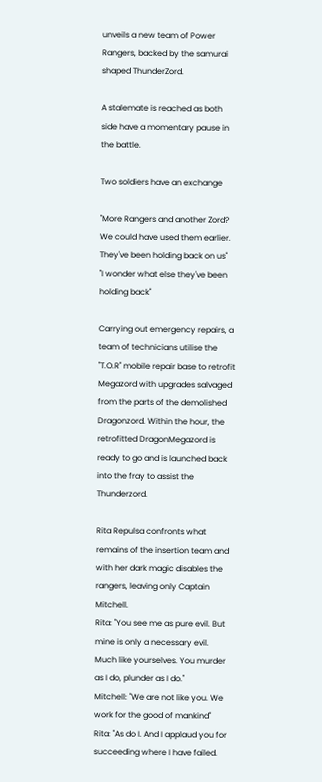unveils a new team of Power Rangers, backed by the samurai shaped ThunderZord.

A stalemate is reached as both side have a momentary pause in the battle.

Two soldiers have an exchange

"More Rangers and another Zord? We could have used them earlier. They've been holding back on us"
"I wonder what else they've been holding back"

Carrying out emergency repairs, a team of technicians utilise the "T.O.R" mobile repair base to retrofit Megazord with upgrades salvaged from the parts of the demolished Dragonzord. Within the hour, the retrofitted DragonMegazord is ready to go and is launched back into the fray to assist the Thunderzord.

Rita Repulsa confronts what remains of the insertion team and with her dark magic disables the rangers, leaving only Captain Mitchell.
Rita: "You see me as pure evil. But mine is only a necessary evil. Much like yourselves. You murder as I do, plunder as I do."
Mitchell: "We are not like you. We work for the good of mankind"
Rita: "As do I. And I applaud you for succeeding where I have failed.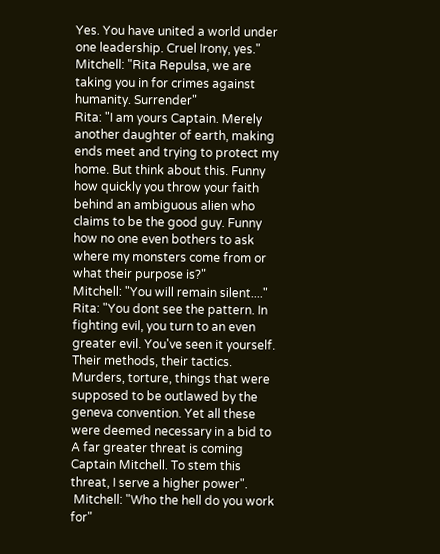Yes. You have united a world under one leadership. Cruel Irony, yes."
Mitchell: "Rita Repulsa, we are taking you in for crimes against humanity. Surrender"
Rita: "I am yours Captain. Merely another daughter of earth, making ends meet and trying to protect my home. But think about this. Funny how quickly you throw your faith behind an ambiguous alien who claims to be the good guy. Funny how no one even bothers to ask where my monsters come from or what their purpose is?"
Mitchell: "You will remain silent...."
Rita: "You dont see the pattern. In fighting evil, you turn to an even greater evil. You've seen it yourself. Their methods, their tactics. Murders, torture, things that were supposed to be outlawed by the geneva convention. Yet all these were deemed necessary in a bid to A far greater threat is coming Captain Mitchell. To stem this threat, I serve a higher power".
 Mitchell: "Who the hell do you work for"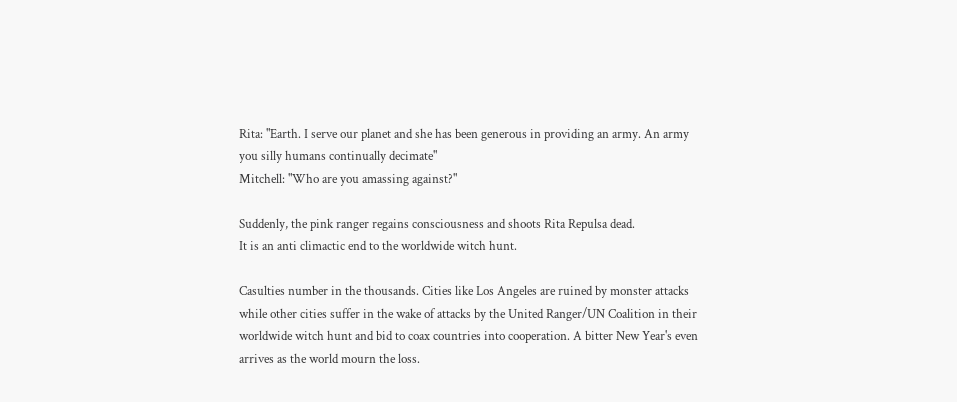Rita: "Earth. I serve our planet and she has been generous in providing an army. An army you silly humans continually decimate"
Mitchell: "Who are you amassing against?"

Suddenly, the pink ranger regains consciousness and shoots Rita Repulsa dead.
It is an anti climactic end to the worldwide witch hunt.

Casulties number in the thousands. Cities like Los Angeles are ruined by monster attacks while other cities suffer in the wake of attacks by the United Ranger/UN Coalition in their worldwide witch hunt and bid to coax countries into cooperation. A bitter New Year's even arrives as the world mourn the loss.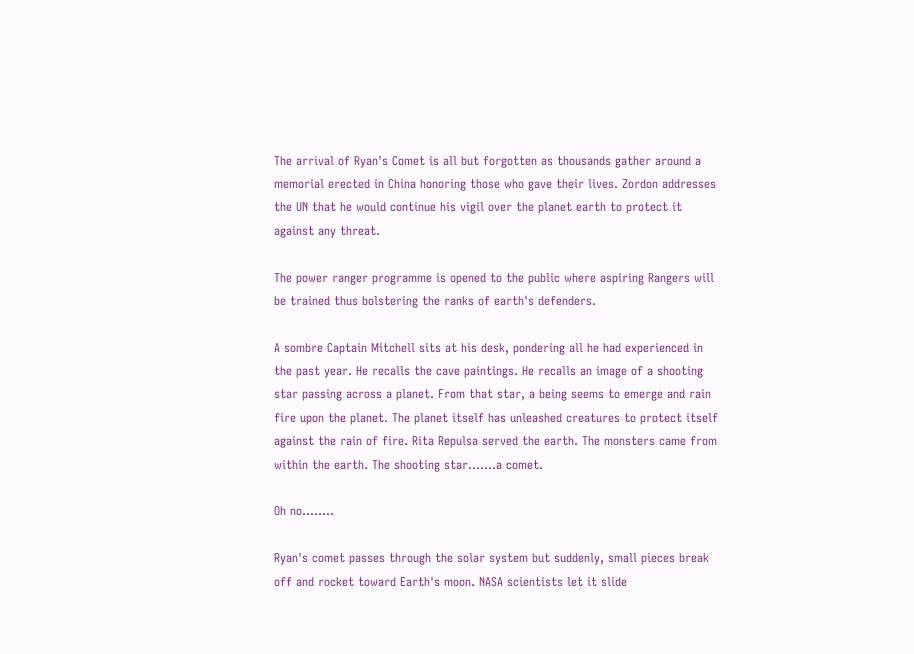The arrival of Ryan's Comet is all but forgotten as thousands gather around a memorial erected in China honoring those who gave their lives. Zordon addresses the UN that he would continue his vigil over the planet earth to protect it against any threat.

The power ranger programme is opened to the public where aspiring Rangers will be trained thus bolstering the ranks of earth's defenders.

A sombre Captain Mitchell sits at his desk, pondering all he had experienced in the past year. He recalls the cave paintings. He recalls an image of a shooting star passing across a planet. From that star, a being seems to emerge and rain fire upon the planet. The planet itself has unleashed creatures to protect itself against the rain of fire. Rita Repulsa served the earth. The monsters came from within the earth. The shooting star.......a comet.

Oh no........

Ryan's comet passes through the solar system but suddenly, small pieces break off and rocket toward Earth's moon. NASA scientists let it slide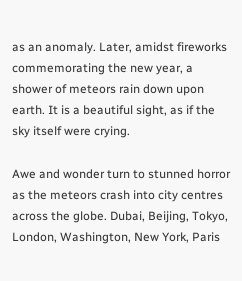as an anomaly. Later, amidst fireworks commemorating the new year, a shower of meteors rain down upon earth. It is a beautiful sight, as if the sky itself were crying.

Awe and wonder turn to stunned horror as the meteors crash into city centres across the globe. Dubai, Beijing, Tokyo, London, Washington, New York, Paris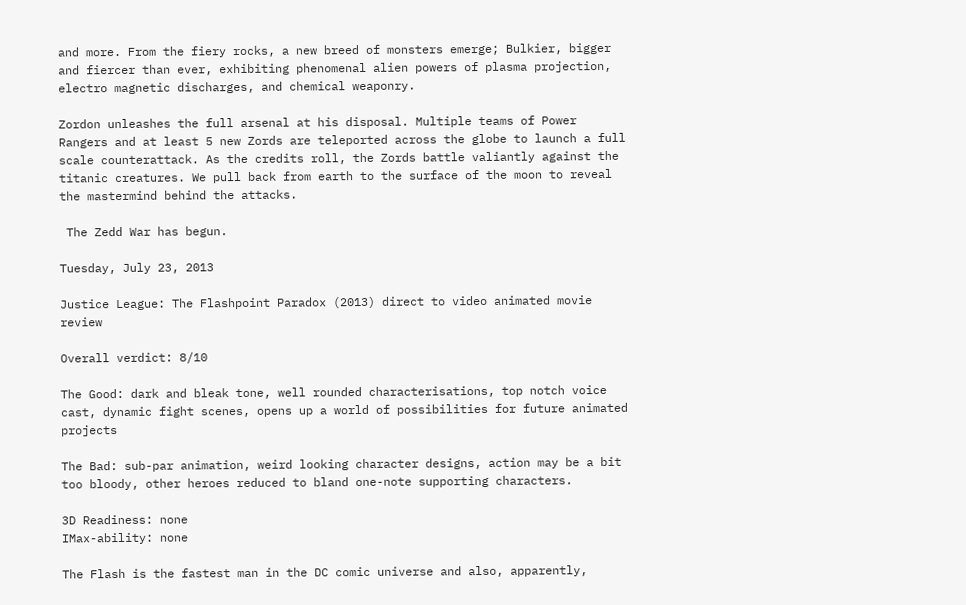and more. From the fiery rocks, a new breed of monsters emerge; Bulkier, bigger and fiercer than ever, exhibiting phenomenal alien powers of plasma projection, electro magnetic discharges, and chemical weaponry.

Zordon unleashes the full arsenal at his disposal. Multiple teams of Power Rangers and at least 5 new Zords are teleported across the globe to launch a full scale counterattack. As the credits roll, the Zords battle valiantly against the titanic creatures. We pull back from earth to the surface of the moon to reveal the mastermind behind the attacks.

 The Zedd War has begun.

Tuesday, July 23, 2013

Justice League: The Flashpoint Paradox (2013) direct to video animated movie review

Overall verdict: 8/10

The Good: dark and bleak tone, well rounded characterisations, top notch voice cast, dynamic fight scenes, opens up a world of possibilities for future animated projects

The Bad: sub-par animation, weird looking character designs, action may be a bit too bloody, other heroes reduced to bland one-note supporting characters.

3D Readiness: none
IMax-ability: none

The Flash is the fastest man in the DC comic universe and also, apparently,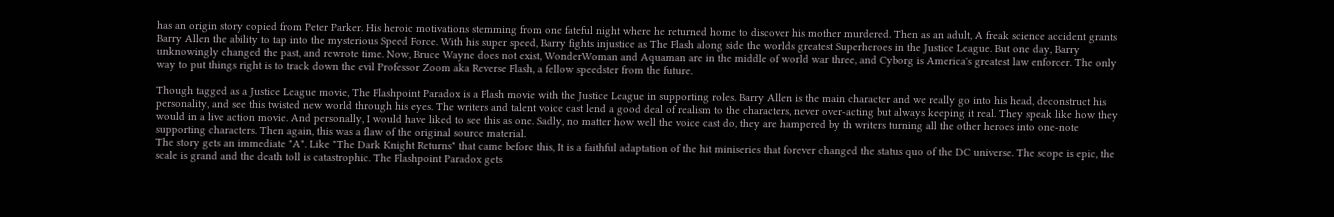has an origin story copied from Peter Parker. His heroic motivations stemming from one fateful night where he returned home to discover his mother murdered. Then as an adult, A freak science accident grants Barry Allen the ability to tap into the mysterious Speed Force. With his super speed, Barry fights injustice as The Flash along side the worlds greatest Superheroes in the Justice League. But one day, Barry unknowingly changed the past, and rewrote time. Now, Bruce Wayne does not exist, WonderWoman and Aquaman are in the middle of world war three, and Cyborg is America's greatest law enforcer. The only way to put things right is to track down the evil Professor Zoom aka Reverse Flash, a fellow speedster from the future.

Though tagged as a Justice League movie, The Flashpoint Paradox is a Flash movie with the Justice League in supporting roles. Barry Allen is the main character and we really go into his head, deconstruct his personality, and see this twisted new world through his eyes. The writers and talent voice cast lend a good deal of realism to the characters, never over-acting but always keeping it real. They speak like how they would in a live action movie. And personally, I would have liked to see this as one. Sadly, no matter how well the voice cast do, they are hampered by th writers turning all the other heroes into one-note supporting characters. Then again, this was a flaw of the original source material.
The story gets an immediate "A". Like "The Dark Knight Returns" that came before this, It is a faithful adaptation of the hit miniseries that forever changed the status quo of the DC universe. The scope is epic, the scale is grand and the death toll is catastrophic. The Flashpoint Paradox gets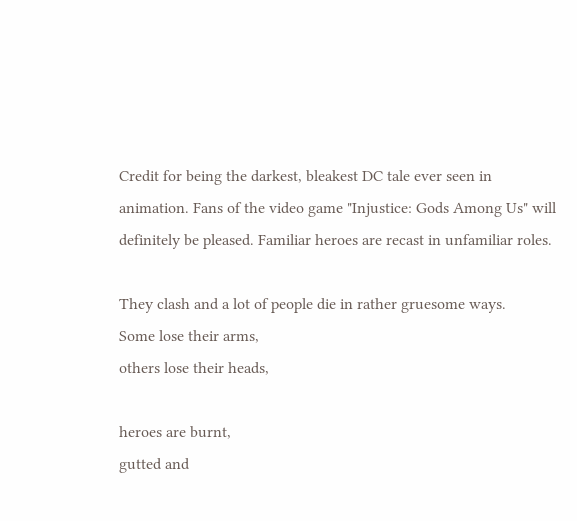Credit for being the darkest, bleakest DC tale ever seen in animation. Fans of the video game "Injustice: Gods Among Us" will definitely be pleased. Familiar heroes are recast in unfamiliar roles.

They clash and a lot of people die in rather gruesome ways.
Some lose their arms,
others lose their heads,

heroes are burnt,
gutted and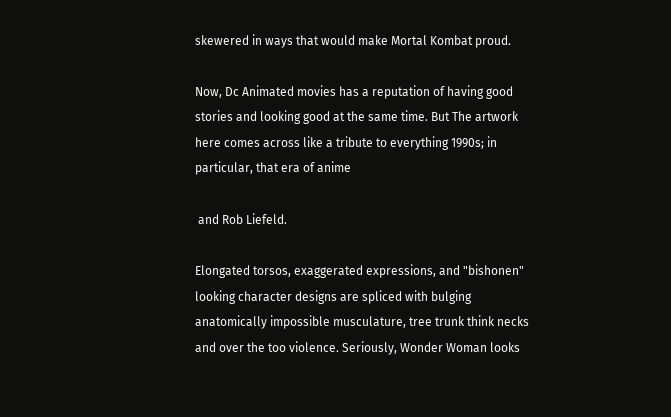skewered in ways that would make Mortal Kombat proud.

Now, Dc Animated movies has a reputation of having good stories and looking good at the same time. But The artwork here comes across like a tribute to everything 1990s; in particular, that era of anime

 and Rob Liefeld.

Elongated torsos, exaggerated expressions, and "bishonen" looking character designs are spliced with bulging anatomically impossible musculature, tree trunk think necks and over the too violence. Seriously, Wonder Woman looks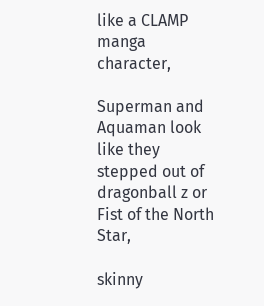like a CLAMP manga character,

Superman and Aquaman look like they stepped out of dragonball z or Fist of the North Star,

skinny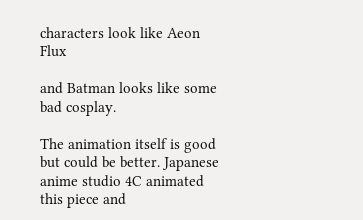characters look like Aeon Flux

and Batman looks like some bad cosplay.

The animation itself is good but could be better. Japanese anime studio 4C animated this piece and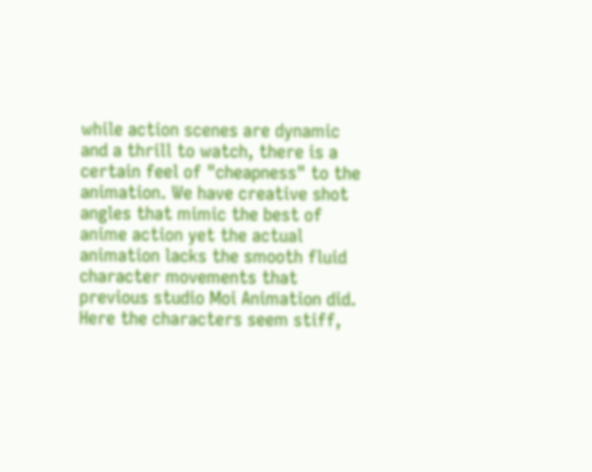while action scenes are dynamic and a thrill to watch, there is a certain feel of "cheapness" to the animation. We have creative shot angles that mimic the best of anime action yet the actual animation lacks the smooth fluid character movements that previous studio Moi Animation did. Here the characters seem stiff,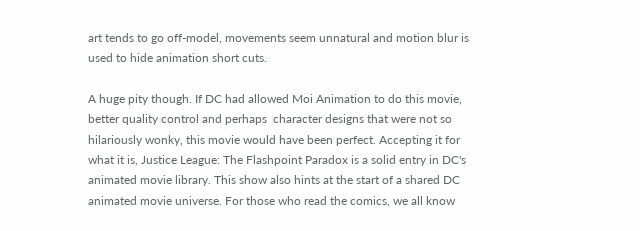art tends to go off-model, movements seem unnatural and motion blur is used to hide animation short cuts.

A huge pity though. If DC had allowed Moi Animation to do this movie, better quality control and perhaps  character designs that were not so hilariously wonky, this movie would have been perfect. Accepting it for what it is, Justice League: The Flashpoint Paradox is a solid entry in DC's animated movie library. This show also hints at the start of a shared DC animated movie universe. For those who read the comics, we all know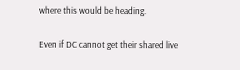where this would be heading.

Even if DC cannot get their shared live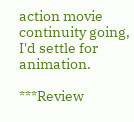action movie continuity going, I'd settle for animation.

***Review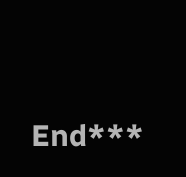End***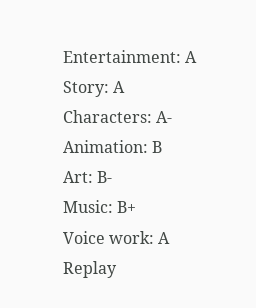Entertainment: A
Story: A
Characters: A-
Animation: B
Art: B-
Music: B+
Voice work: A
Replay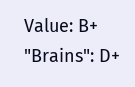Value: B+
"Brains": D+